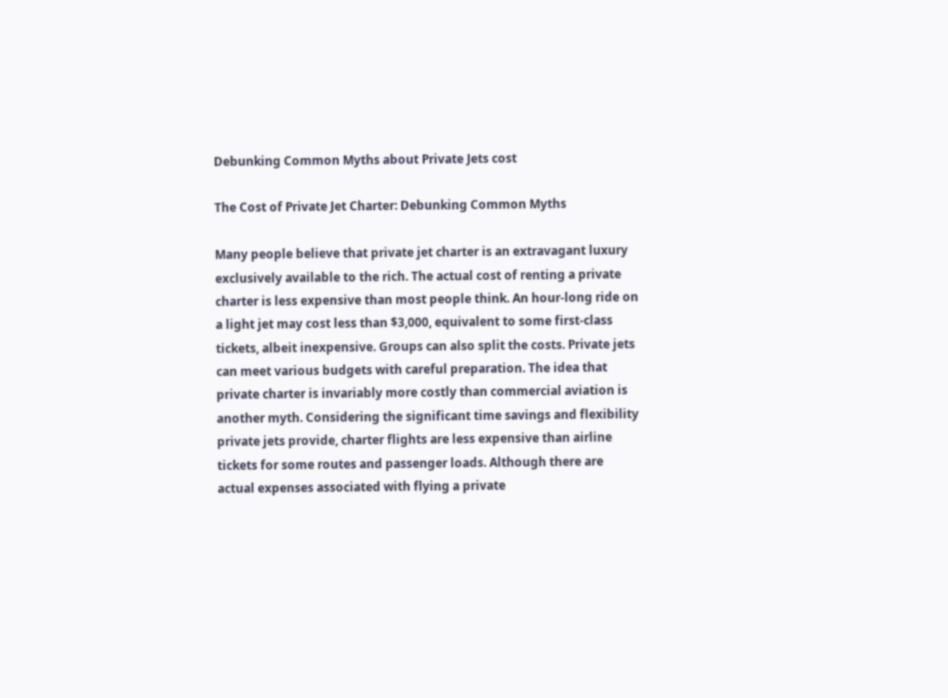Debunking Common Myths about Private Jets cost

The Cost of Private Jet Charter: Debunking Common Myths

Many people believe that private jet charter is an extravagant luxury exclusively available to the rich. The actual cost of renting a private charter is less expensive than most people think. An hour-long ride on a light jet may cost less than $3,000, equivalent to some first-class tickets, albeit inexpensive. Groups can also split the costs. Private jets can meet various budgets with careful preparation. The idea that private charter is invariably more costly than commercial aviation is another myth. Considering the significant time savings and flexibility private jets provide, charter flights are less expensive than airline tickets for some routes and passenger loads. Although there are actual expenses associated with flying a private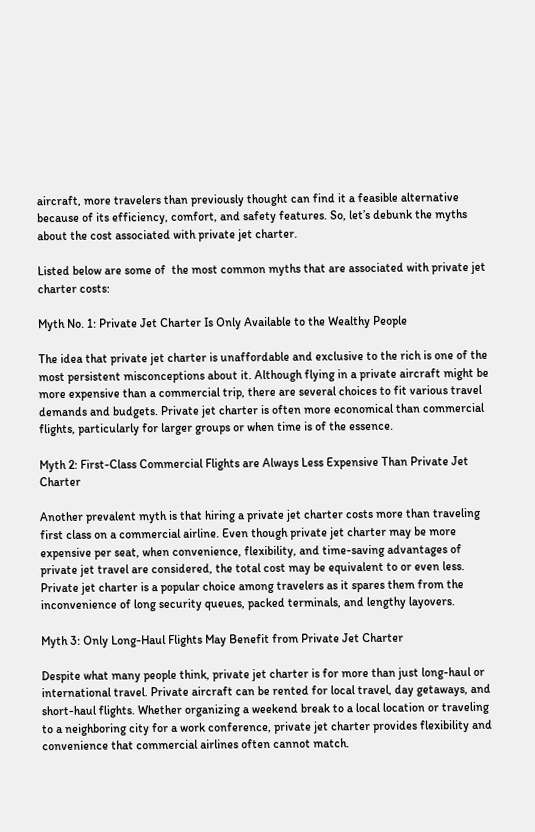aircraft, more travelers than previously thought can find it a feasible alternative because of its efficiency, comfort, and safety features. So, let’s debunk the myths about the cost associated with private jet charter.

Listed below are some of  the most common myths that are associated with private jet charter costs:

Myth No. 1: Private Jet Charter Is Only Available to the Wealthy People

The idea that private jet charter is unaffordable and exclusive to the rich is one of the most persistent misconceptions about it. Although flying in a private aircraft might be more expensive than a commercial trip, there are several choices to fit various travel demands and budgets. Private jet charter is often more economical than commercial flights, particularly for larger groups or when time is of the essence.

Myth 2: First-Class Commercial Flights are Always Less Expensive Than Private Jet Charter

Another prevalent myth is that hiring a private jet charter costs more than traveling first class on a commercial airline. Even though private jet charter may be more expensive per seat, when convenience, flexibility, and time-saving advantages of private jet travel are considered, the total cost may be equivalent to or even less. Private jet charter is a popular choice among travelers as it spares them from the inconvenience of long security queues, packed terminals, and lengthy layovers.

Myth 3: Only Long-Haul Flights May Benefit from Private Jet Charter

Despite what many people think, private jet charter is for more than just long-haul or international travel. Private aircraft can be rented for local travel, day getaways, and short-haul flights. Whether organizing a weekend break to a local location or traveling to a neighboring city for a work conference, private jet charter provides flexibility and convenience that commercial airlines often cannot match.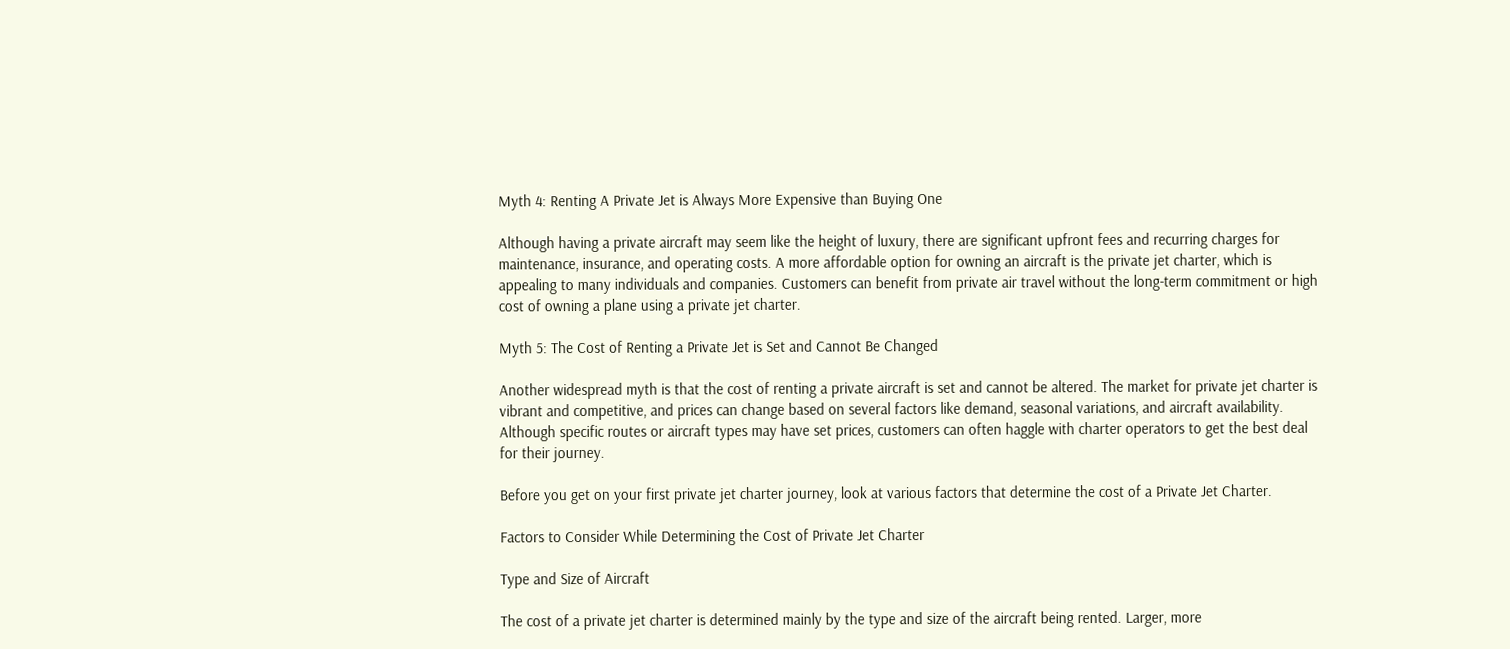Myth 4: Renting A Private Jet is Always More Expensive than Buying One

Although having a private aircraft may seem like the height of luxury, there are significant upfront fees and recurring charges for maintenance, insurance, and operating costs. A more affordable option for owning an aircraft is the private jet charter, which is appealing to many individuals and companies. Customers can benefit from private air travel without the long-term commitment or high cost of owning a plane using a private jet charter.

Myth 5: The Cost of Renting a Private Jet is Set and Cannot Be Changed

Another widespread myth is that the cost of renting a private aircraft is set and cannot be altered. The market for private jet charter is vibrant and competitive, and prices can change based on several factors like demand, seasonal variations, and aircraft availability. Although specific routes or aircraft types may have set prices, customers can often haggle with charter operators to get the best deal for their journey.

Before you get on your first private jet charter journey, look at various factors that determine the cost of a Private Jet Charter.

Factors to Consider While Determining the Cost of Private Jet Charter

Type and Size of Aircraft

The cost of a private jet charter is determined mainly by the type and size of the aircraft being rented. Larger, more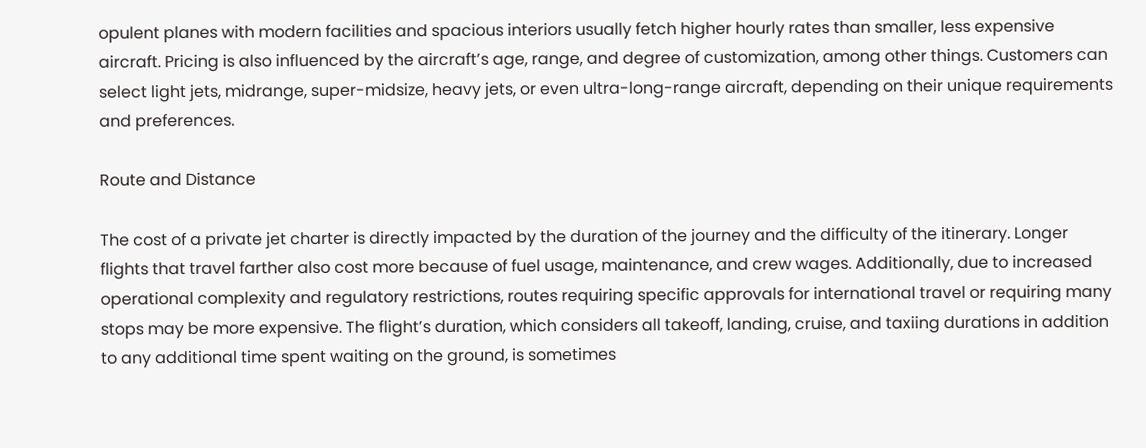opulent planes with modern facilities and spacious interiors usually fetch higher hourly rates than smaller, less expensive aircraft. Pricing is also influenced by the aircraft’s age, range, and degree of customization, among other things. Customers can select light jets, midrange, super-midsize, heavy jets, or even ultra-long-range aircraft, depending on their unique requirements and preferences.

Route and Distance

The cost of a private jet charter is directly impacted by the duration of the journey and the difficulty of the itinerary. Longer flights that travel farther also cost more because of fuel usage, maintenance, and crew wages. Additionally, due to increased operational complexity and regulatory restrictions, routes requiring specific approvals for international travel or requiring many stops may be more expensive. The flight’s duration, which considers all takeoff, landing, cruise, and taxiing durations in addition to any additional time spent waiting on the ground, is sometimes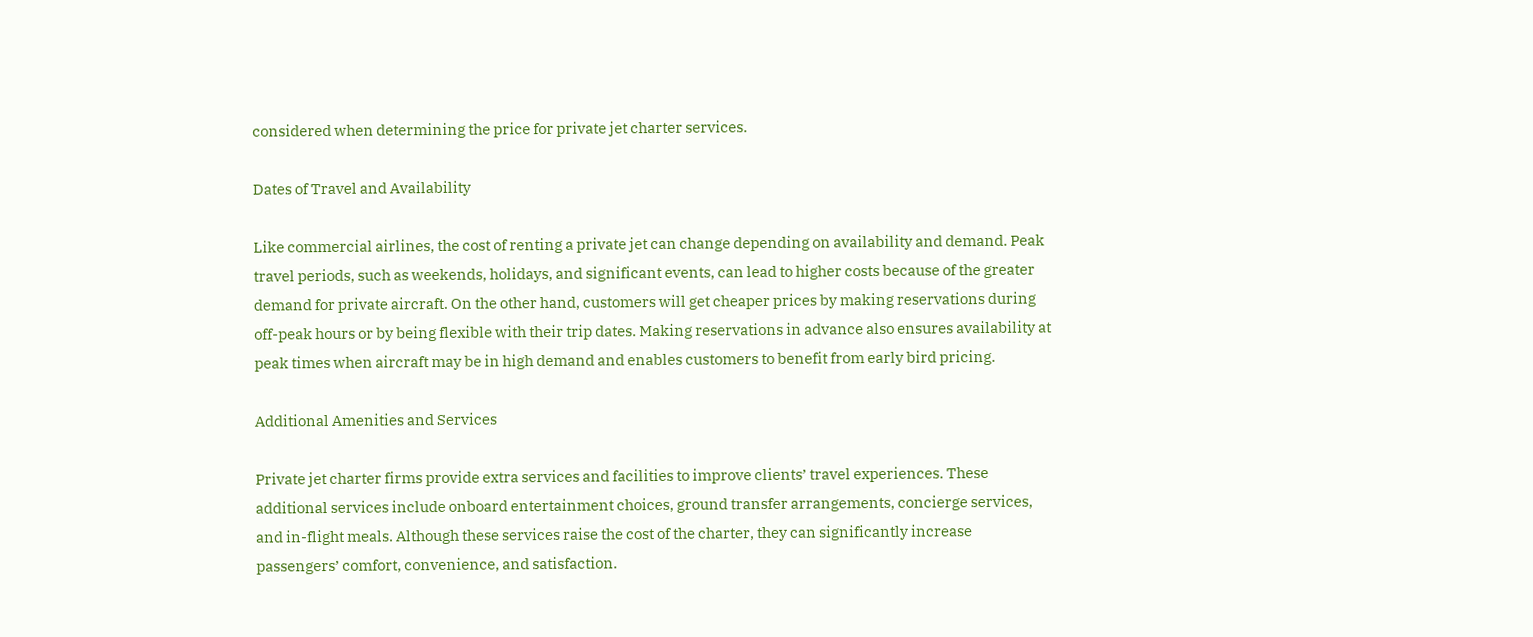considered when determining the price for private jet charter services.

Dates of Travel and Availability

Like commercial airlines, the cost of renting a private jet can change depending on availability and demand. Peak travel periods, such as weekends, holidays, and significant events, can lead to higher costs because of the greater demand for private aircraft. On the other hand, customers will get cheaper prices by making reservations during off-peak hours or by being flexible with their trip dates. Making reservations in advance also ensures availability at peak times when aircraft may be in high demand and enables customers to benefit from early bird pricing.

Additional Amenities and Services

Private jet charter firms provide extra services and facilities to improve clients’ travel experiences. These additional services include onboard entertainment choices, ground transfer arrangements, concierge services, and in-flight meals. Although these services raise the cost of the charter, they can significantly increase passengers’ comfort, convenience, and satisfaction.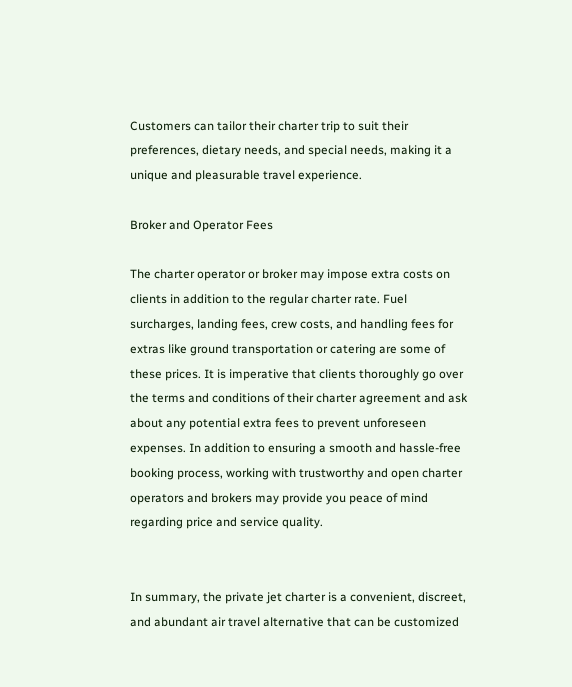Customers can tailor their charter trip to suit their preferences, dietary needs, and special needs, making it a unique and pleasurable travel experience.

Broker and Operator Fees

The charter operator or broker may impose extra costs on clients in addition to the regular charter rate. Fuel surcharges, landing fees, crew costs, and handling fees for extras like ground transportation or catering are some of these prices. It is imperative that clients thoroughly go over the terms and conditions of their charter agreement and ask about any potential extra fees to prevent unforeseen expenses. In addition to ensuring a smooth and hassle-free booking process, working with trustworthy and open charter operators and brokers may provide you peace of mind regarding price and service quality.


In summary, the private jet charter is a convenient, discreet, and abundant air travel alternative that can be customized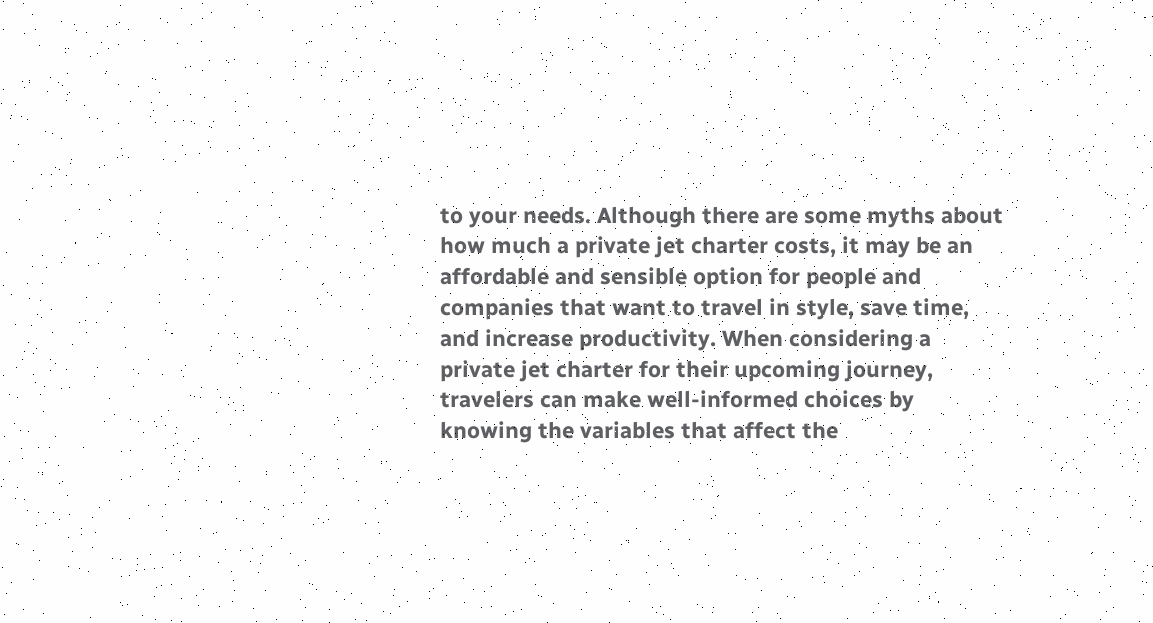to your needs. Although there are some myths about how much a private jet charter costs, it may be an affordable and sensible option for people and companies that want to travel in style, save time, and increase productivity. When considering a private jet charter for their upcoming journey, travelers can make well-informed choices by knowing the variables that affect the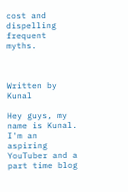cost and dispelling frequent myths.



Written by Kunal

Hey guys, my name is Kunal. I'm an aspiring YouTuber and a part time blog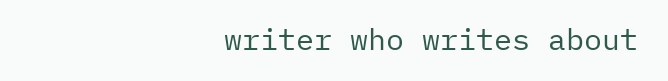writer who writes about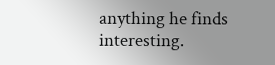anything he finds interesting.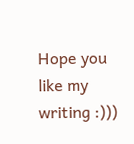Hope you like my writing :)))